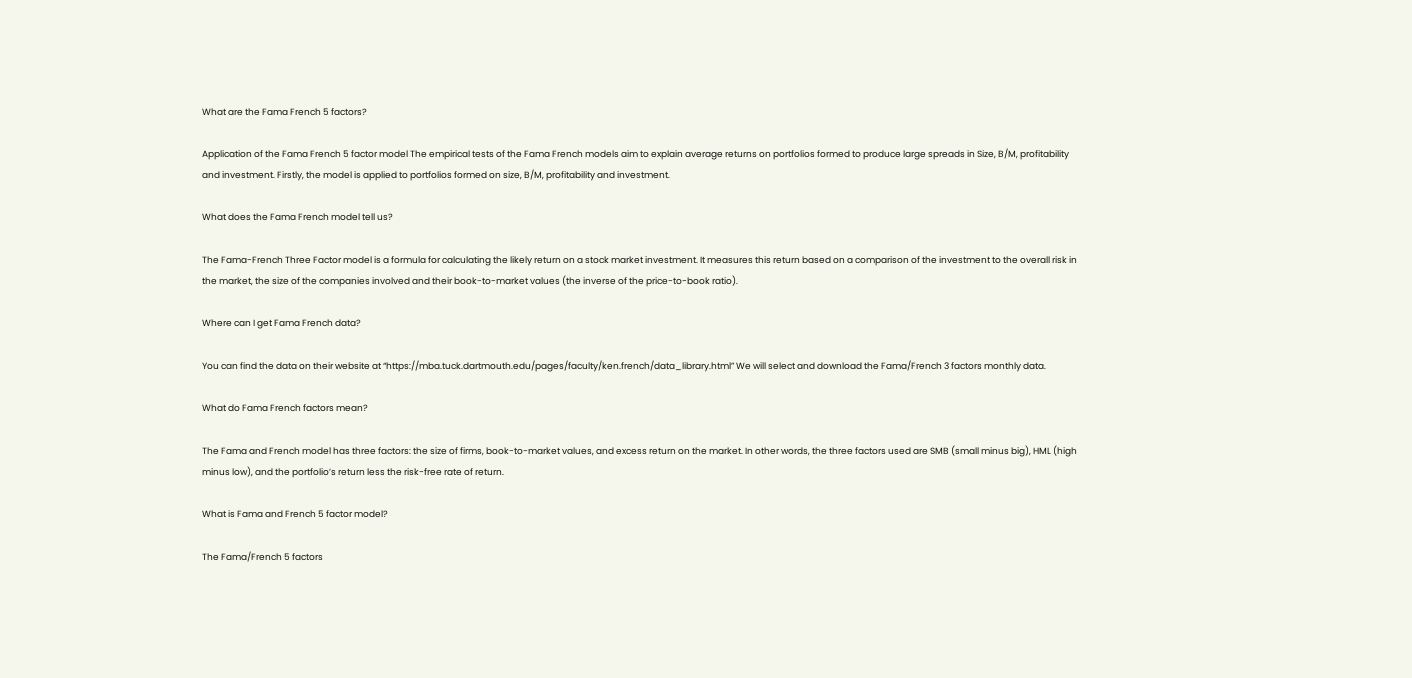What are the Fama French 5 factors?

Application of the Fama French 5 factor model The empirical tests of the Fama French models aim to explain average returns on portfolios formed to produce large spreads in Size, B/M, profitability and investment. Firstly, the model is applied to portfolios formed on size, B/M, profitability and investment.

What does the Fama French model tell us?

The Fama-French Three Factor model is a formula for calculating the likely return on a stock market investment. It measures this return based on a comparison of the investment to the overall risk in the market, the size of the companies involved and their book-to-market values (the inverse of the price-to-book ratio).

Where can I get Fama French data?

You can find the data on their website at “https://mba.tuck.dartmouth.edu/pages/faculty/ken.french/data_library.html” We will select and download the Fama/French 3 factors monthly data.

What do Fama French factors mean?

The Fama and French model has three factors: the size of firms, book-to-market values, and excess return on the market. In other words, the three factors used are SMB (small minus big), HML (high minus low), and the portfolio’s return less the risk-free rate of return.

What is Fama and French 5 factor model?

The Fama/French 5 factors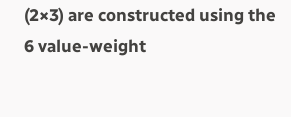(2×3) are constructed using the 6 value-weight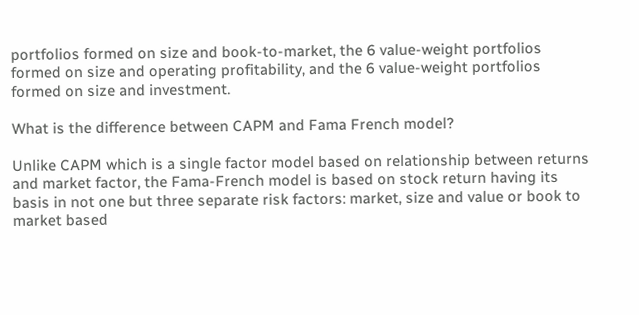portfolios formed on size and book-to-market, the 6 value-weight portfolios formed on size and operating profitability, and the 6 value-weight portfolios formed on size and investment.

What is the difference between CAPM and Fama French model?

Unlike CAPM which is a single factor model based on relationship between returns and market factor, the Fama-French model is based on stock return having its basis in not one but three separate risk factors: market, size and value or book to market based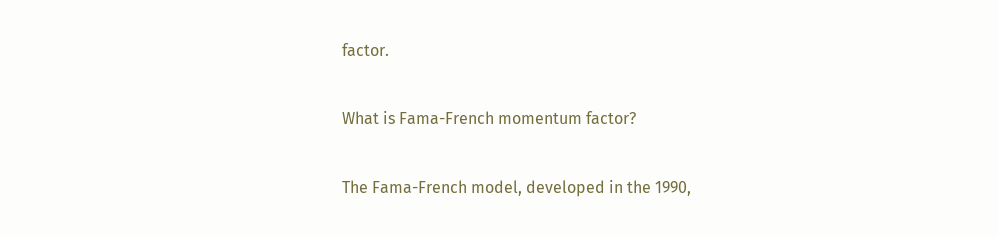factor.

What is Fama-French momentum factor?

The Fama-French model, developed in the 1990,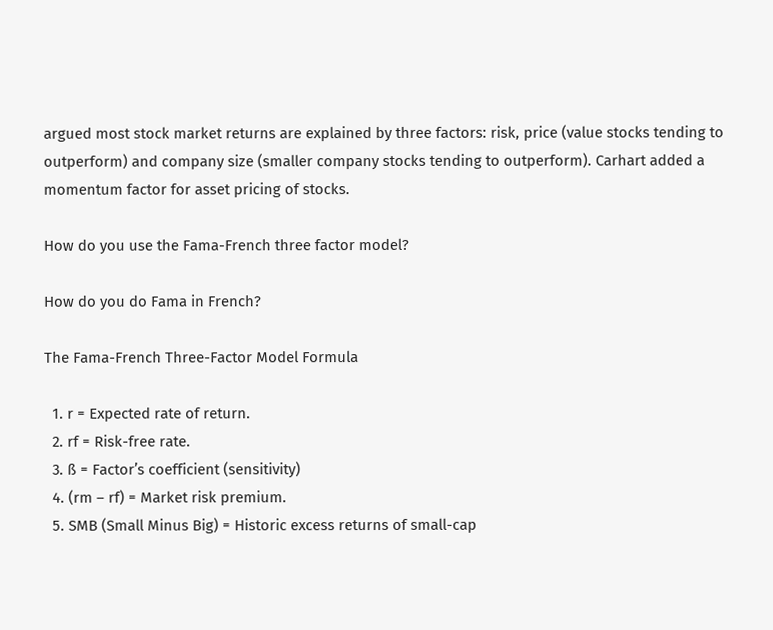argued most stock market returns are explained by three factors: risk, price (value stocks tending to outperform) and company size (smaller company stocks tending to outperform). Carhart added a momentum factor for asset pricing of stocks.

How do you use the Fama-French three factor model?

How do you do Fama in French?

The Fama-French Three-Factor Model Formula

  1. r = Expected rate of return.
  2. rf = Risk-free rate.
  3. ß = Factor’s coefficient (sensitivity)
  4. (rm – rf) = Market risk premium.
  5. SMB (Small Minus Big) = Historic excess returns of small-cap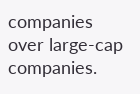companies over large-cap companies.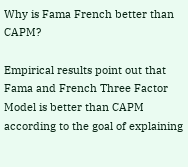Why is Fama French better than CAPM?

Empirical results point out that Fama and French Three Factor Model is better than CAPM according to the goal of explaining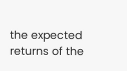the expected returns of the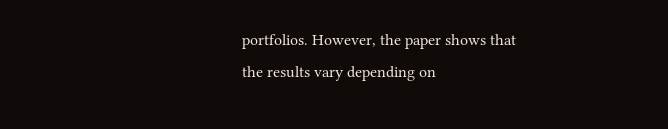portfolios. However, the paper shows that the results vary depending on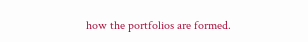how the portfolios are formed.